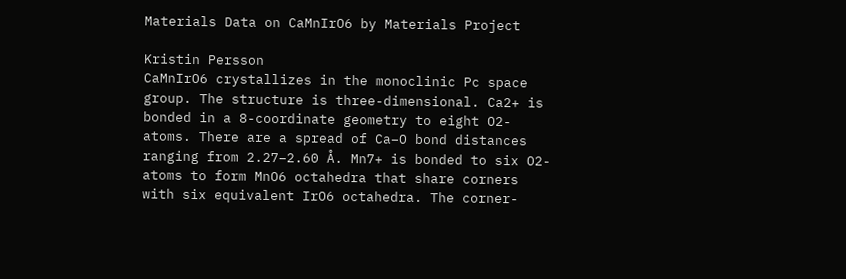Materials Data on CaMnIrO6 by Materials Project

Kristin Persson
CaMnIrO6 crystallizes in the monoclinic Pc space group. The structure is three-dimensional. Ca2+ is bonded in a 8-coordinate geometry to eight O2- atoms. There are a spread of Ca–O bond distances ranging from 2.27–2.60 Å. Mn7+ is bonded to six O2- atoms to form MnO6 octahedra that share corners with six equivalent IrO6 octahedra. The corner-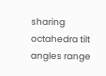sharing octahedra tilt angles range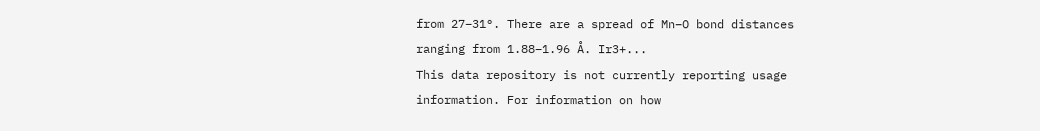from 27–31°. There are a spread of Mn–O bond distances ranging from 1.88–1.96 Å. Ir3+...
This data repository is not currently reporting usage information. For information on how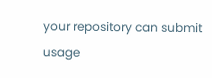your repository can submit usage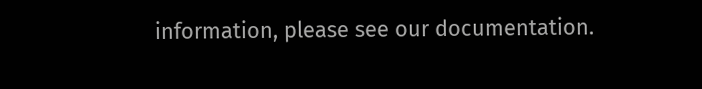information, please see our documentation.